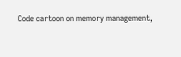Code cartoon on memory management,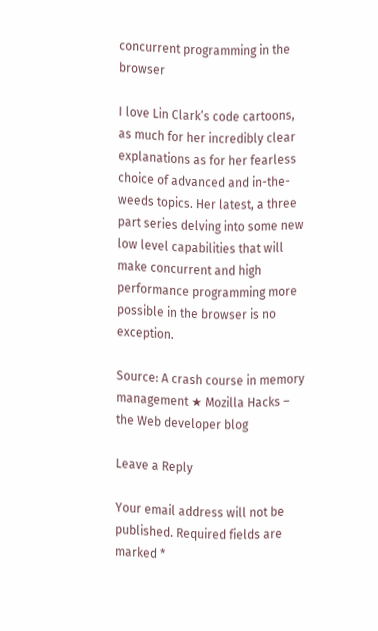concurrent programming in the browser

I love Lin Clark’s code cartoons, as much for her incredibly clear explanations as for her fearless choice of advanced and in-the-weeds topics. Her latest, a three part series delving into some new low level capabilities that will make concurrent and high performance programming more possible in the browser is no exception.

Source: A crash course in memory management ★ Mozilla Hacks – the Web developer blog

Leave a Reply

Your email address will not be published. Required fields are marked *